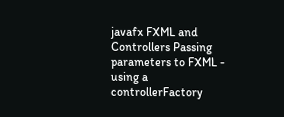javafx FXML and Controllers Passing parameters to FXML - using a controllerFactory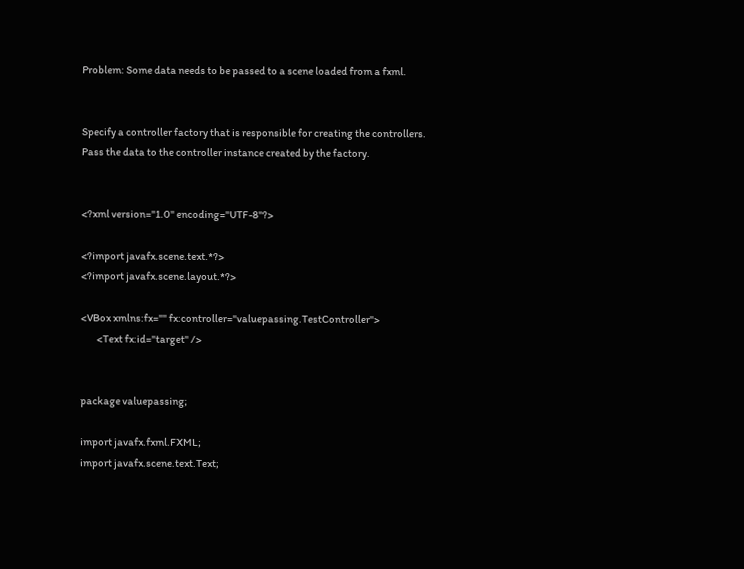Problem: Some data needs to be passed to a scene loaded from a fxml.


Specify a controller factory that is responsible for creating the controllers. Pass the data to the controller instance created by the factory.


<?xml version="1.0" encoding="UTF-8"?>

<?import javafx.scene.text.*?>
<?import javafx.scene.layout.*?>

<VBox xmlns:fx="" fx:controller="valuepassing.TestController">
        <Text fx:id="target" />


package valuepassing;

import javafx.fxml.FXML;
import javafx.scene.text.Text;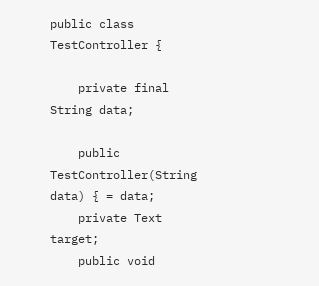public class TestController {

    private final String data;

    public TestController(String data) { = data;
    private Text target;
    public void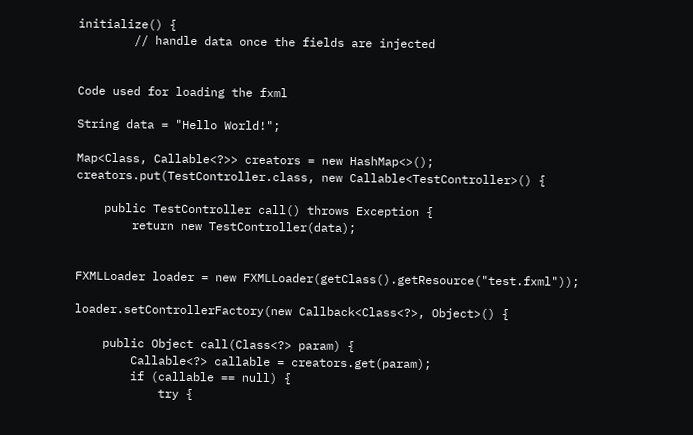initialize() {
        // handle data once the fields are injected


Code used for loading the fxml

String data = "Hello World!";

Map<Class, Callable<?>> creators = new HashMap<>();
creators.put(TestController.class, new Callable<TestController>() {

    public TestController call() throws Exception {
        return new TestController(data);


FXMLLoader loader = new FXMLLoader(getClass().getResource("test.fxml"));

loader.setControllerFactory(new Callback<Class<?>, Object>() {

    public Object call(Class<?> param) {
        Callable<?> callable = creators.get(param);
        if (callable == null) {
            try {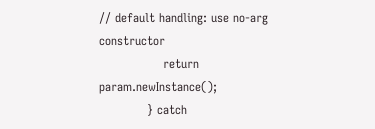// default handling: use no-arg constructor
                return param.newInstance();
            } catch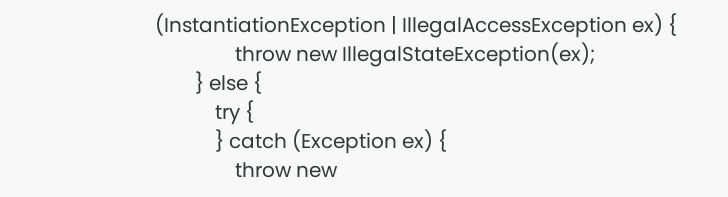(InstantiationException | IllegalAccessException ex) {
                throw new IllegalStateException(ex);
        } else {
            try {
            } catch (Exception ex) {
                throw new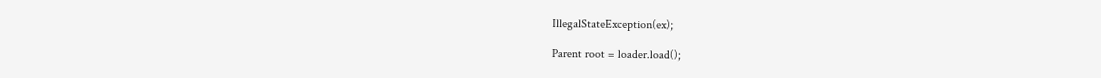IllegalStateException(ex);

Parent root = loader.load();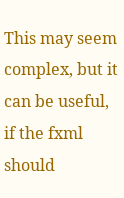This may seem complex, but it can be useful, if the fxml should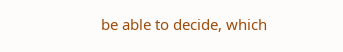be able to decide, which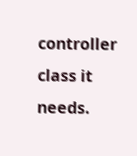controller class it needs.